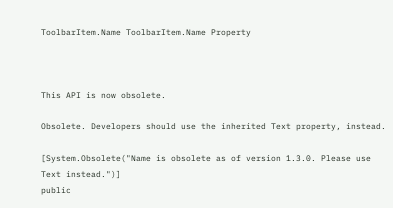ToolbarItem.Name ToolbarItem.Name Property



This API is now obsolete.

Obsolete. Developers should use the inherited Text property, instead.

[System.Obsolete("Name is obsolete as of version 1.3.0. Please use Text instead.")]
public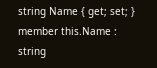string Name { get; set; }
member this.Name : string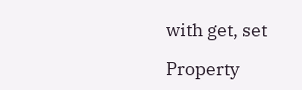with get, set

Property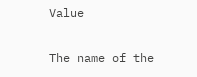Value

The name of the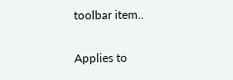toolbar item..

Applies to